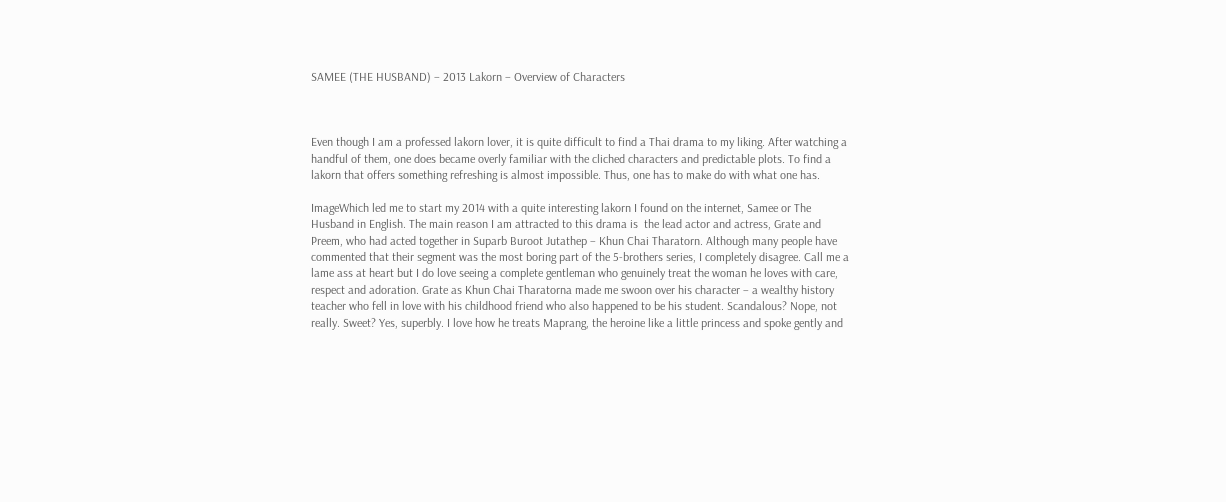SAMEE (THE HUSBAND) – 2013 Lakorn – Overview of Characters



Even though I am a professed lakorn lover, it is quite difficult to find a Thai drama to my liking. After watching a handful of them, one does became overly familiar with the cliched characters and predictable plots. To find a lakorn that offers something refreshing is almost impossible. Thus, one has to make do with what one has.

ImageWhich led me to start my 2014 with a quite interesting lakorn I found on the internet, Samee or The Husband in English. The main reason I am attracted to this drama is  the lead actor and actress, Grate and Preem, who had acted together in Suparb Buroot Jutathep – Khun Chai Tharatorn. Although many people have commented that their segment was the most boring part of the 5-brothers series, I completely disagree. Call me a lame ass at heart but I do love seeing a complete gentleman who genuinely treat the woman he loves with care, respect and adoration. Grate as Khun Chai Tharatorna made me swoon over his character – a wealthy history teacher who fell in love with his childhood friend who also happened to be his student. Scandalous? Nope, not really. Sweet? Yes, superbly. I love how he treats Maprang, the heroine like a little princess and spoke gently and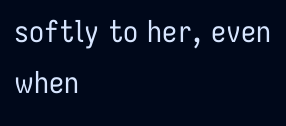softly to her, even when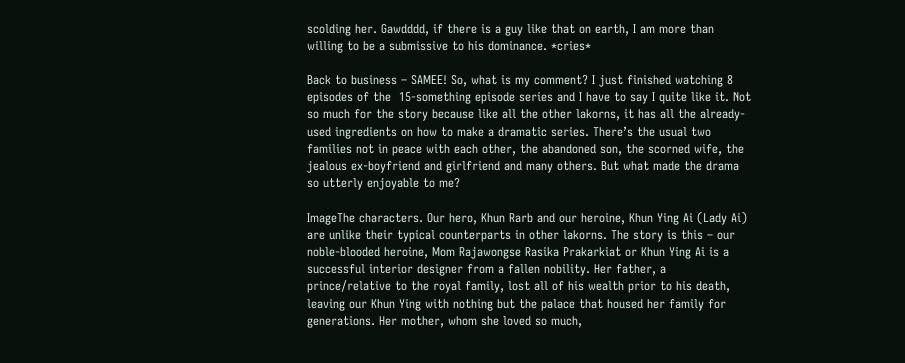scolding her. Gawdddd, if there is a guy like that on earth, I am more than willing to be a submissive to his dominance. *cries*

Back to business – SAMEE! So, what is my comment? I just finished watching 8 episodes of the  15-something episode series and I have to say I quite like it. Not so much for the story because like all the other lakorns, it has all the already-used ingredients on how to make a dramatic series. There’s the usual two families not in peace with each other, the abandoned son, the scorned wife, the jealous ex-boyfriend and girlfriend and many others. But what made the drama so utterly enjoyable to me?

ImageThe characters. Our hero, Khun Rarb and our heroine, Khun Ying Ai (Lady Ai) are unlike their typical counterparts in other lakorns. The story is this – our noble-blooded heroine, Mom Rajawongse Rasika Prakarkiat or Khun Ying Ai is a successful interior designer from a fallen nobility. Her father, a prince/relative to the royal family, lost all of his wealth prior to his death, leaving our Khun Ying with nothing but the palace that housed her family for generations. Her mother, whom she loved so much,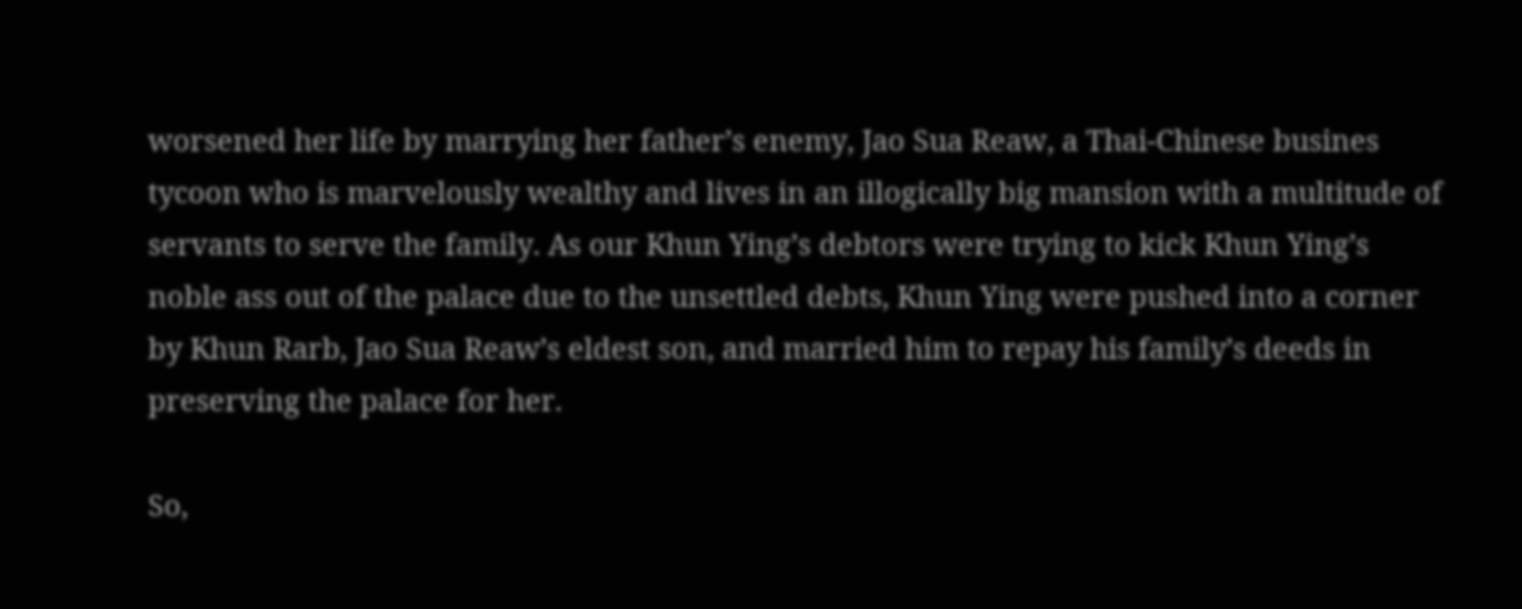worsened her life by marrying her father’s enemy, Jao Sua Reaw, a Thai-Chinese busines tycoon who is marvelously wealthy and lives in an illogically big mansion with a multitude of servants to serve the family. As our Khun Ying’s debtors were trying to kick Khun Ying’s noble ass out of the palace due to the unsettled debts, Khun Ying were pushed into a corner by Khun Rarb, Jao Sua Reaw’s eldest son, and married him to repay his family’s deeds in preserving the palace for her.

So,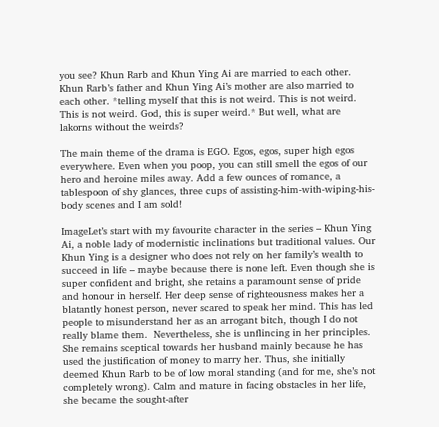you see? Khun Rarb and Khun Ying Ai are married to each other. Khun Rarb’s father and Khun Ying Ai’s mother are also married to each other. *telling myself that this is not weird. This is not weird. This is not weird. God, this is super weird.* But well, what are lakorns without the weirds?

The main theme of the drama is EGO. Egos, egos, super high egos everywhere. Even when you poop, you can still smell the egos of our hero and heroine miles away. Add a few ounces of romance, a tablespoon of shy glances, three cups of assisting-him-with-wiping-his-body scenes and I am sold!

ImageLet’s start with my favourite character in the series – Khun Ying Ai, a noble lady of modernistic inclinations but traditional values. Our Khun Ying is a designer who does not rely on her family’s wealth to succeed in life – maybe because there is none left. Even though she is super confident and bright, she retains a paramount sense of pride and honour in herself. Her deep sense of righteousness makes her a blatantly honest person, never scared to speak her mind. This has led people to misunderstand her as an arrogant bitch, though I do not really blame them.  Nevertheless, she is unflincing in her principles. She remains sceptical towards her husband mainly because he has used the justification of money to marry her. Thus, she initially deemed Khun Rarb to be of low moral standing (and for me, she’s not completely wrong). Calm and mature in facing obstacles in her life, she became the sought-after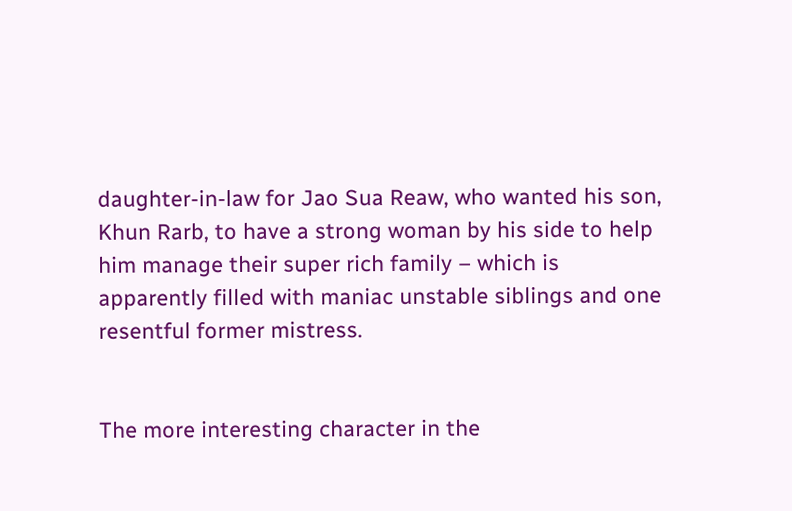daughter-in-law for Jao Sua Reaw, who wanted his son, Khun Rarb, to have a strong woman by his side to help him manage their super rich family – which is apparently filled with maniac unstable siblings and one resentful former mistress.


The more interesting character in the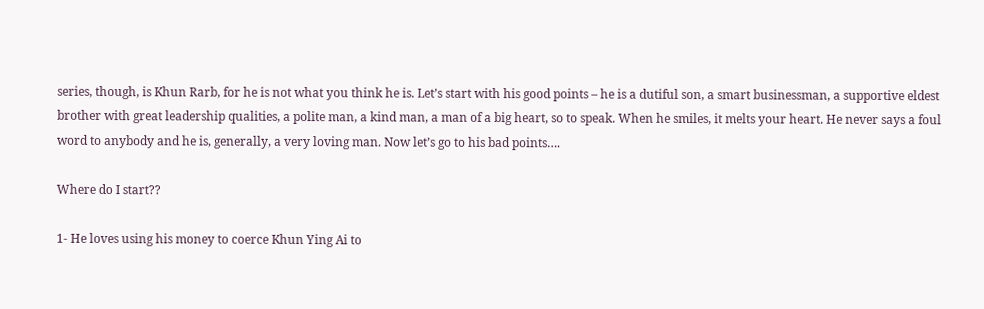series, though, is Khun Rarb, for he is not what you think he is. Let’s start with his good points – he is a dutiful son, a smart businessman, a supportive eldest brother with great leadership qualities, a polite man, a kind man, a man of a big heart, so to speak. When he smiles, it melts your heart. He never says a foul word to anybody and he is, generally, a very loving man. Now let’s go to his bad points….

Where do I start??

1- He loves using his money to coerce Khun Ying Ai to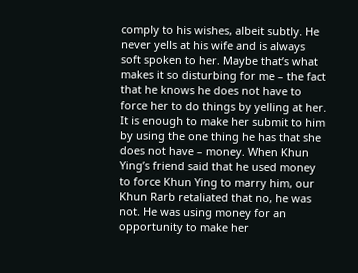comply to his wishes, albeit subtly. He never yells at his wife and is always soft spoken to her. Maybe that’s what makes it so disturbing for me – the fact that he knows he does not have to force her to do things by yelling at her. It is enough to make her submit to him by using the one thing he has that she does not have – money. When Khun Ying’s friend said that he used money to force Khun Ying to marry him, our Khun Rarb retaliated that no, he was not. He was using money for an opportunity to make her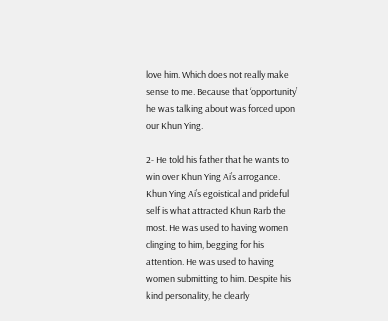love him. Which does not really make sense to me. Because that ‘opportunity’ he was talking about was forced upon our Khun Ying.

2- He told his father that he wants to win over Khun Ying Ai’s arrogance. Khun Ying Ai’s egoistical and prideful self is what attracted Khun Rarb the most. He was used to having women clinging to him, begging for his attention. He was used to having women submitting to him. Despite his kind personality, he clearly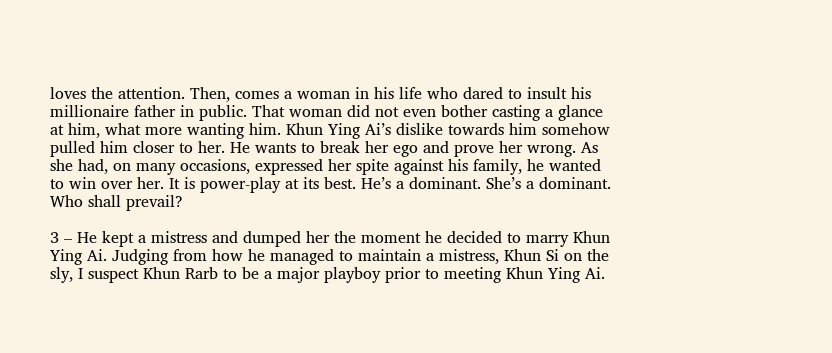loves the attention. Then, comes a woman in his life who dared to insult his millionaire father in public. That woman did not even bother casting a glance at him, what more wanting him. Khun Ying Ai’s dislike towards him somehow pulled him closer to her. He wants to break her ego and prove her wrong. As she had, on many occasions, expressed her spite against his family, he wanted to win over her. It is power-play at its best. He’s a dominant. She’s a dominant. Who shall prevail?

3 – He kept a mistress and dumped her the moment he decided to marry Khun Ying Ai. Judging from how he managed to maintain a mistress, Khun Si on the sly, I suspect Khun Rarb to be a major playboy prior to meeting Khun Ying Ai.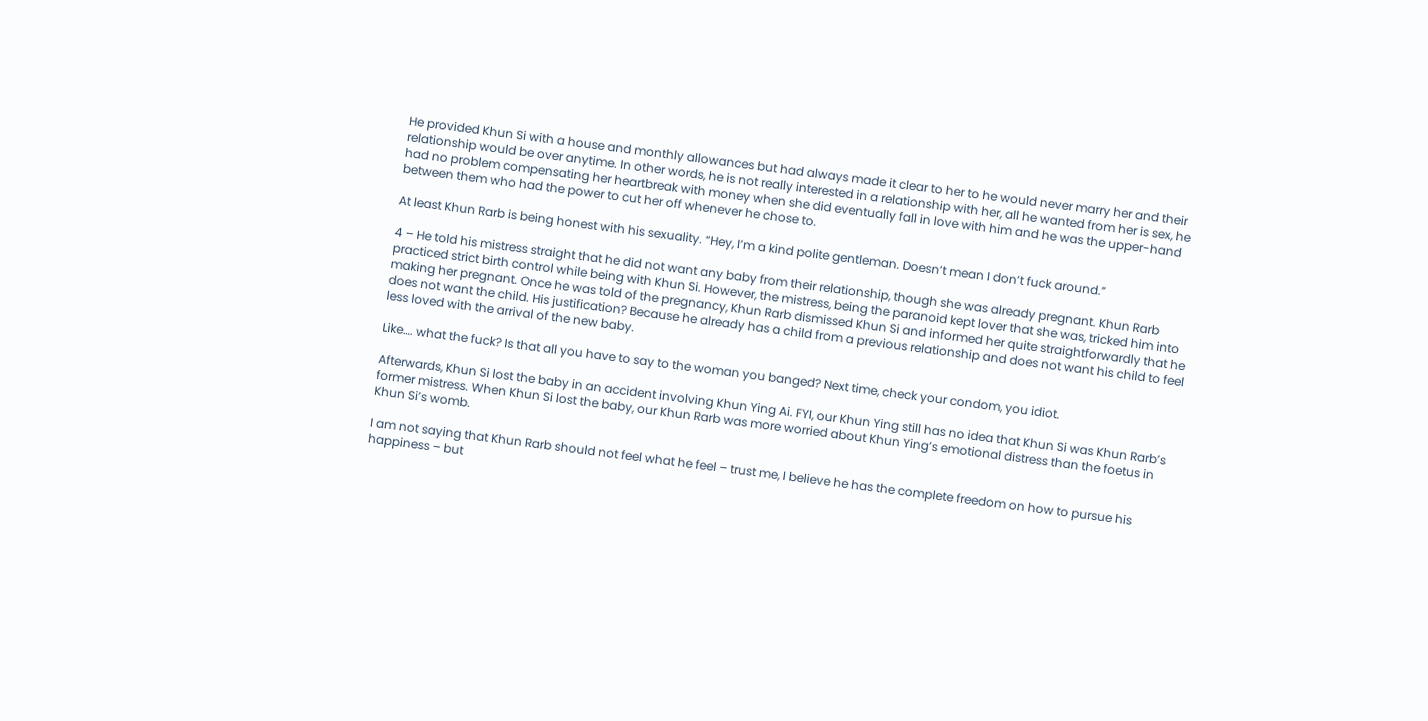He provided Khun Si with a house and monthly allowances but had always made it clear to her to he would never marry her and their relationship would be over anytime. In other words, he is not really interested in a relationship with her, all he wanted from her is sex, he had no problem compensating her heartbreak with money when she did eventually fall in love with him and he was the upper-hand between them who had the power to cut her off whenever he chose to.

At least Khun Rarb is being honest with his sexuality. “Hey, I’m a kind polite gentleman. Doesn’t mean I don’t fuck around.”

4 – He told his mistress straight that he did not want any baby from their relationship, though she was already pregnant. Khun Rarb practiced strict birth control while being with Khun Si. However, the mistress, being the paranoid kept lover that she was, tricked him into making her pregnant. Once he was told of the pregnancy, Khun Rarb dismissed Khun Si and informed her quite straightforwardly that he does not want the child. His justification? Because he already has a child from a previous relationship and does not want his child to feel less loved with the arrival of the new baby.

Like…. what the fuck? Is that all you have to say to the woman you banged? Next time, check your condom, you idiot.

Afterwards, Khun Si lost the baby in an accident involving Khun Ying Ai. FYI, our Khun Ying still has no idea that Khun Si was Khun Rarb’s former mistress. When Khun Si lost the baby, our Khun Rarb was more worried about Khun Ying’s emotional distress than the foetus in Khun Si’s womb.

I am not saying that Khun Rarb should not feel what he feel – trust me, I believe he has the complete freedom on how to pursue his happiness – but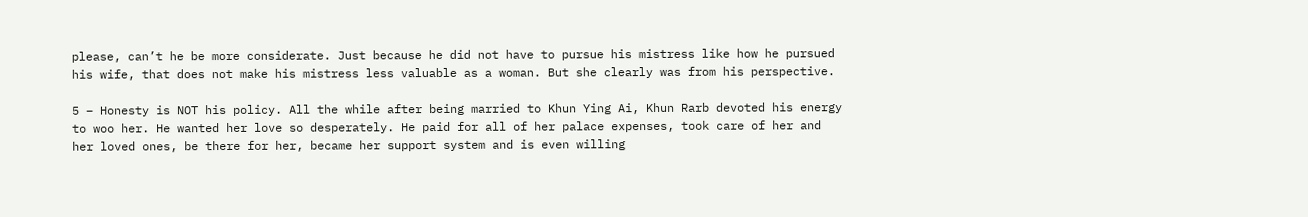please, can’t he be more considerate. Just because he did not have to pursue his mistress like how he pursued his wife, that does not make his mistress less valuable as a woman. But she clearly was from his perspective.

5 – Honesty is NOT his policy. All the while after being married to Khun Ying Ai, Khun Rarb devoted his energy to woo her. He wanted her love so desperately. He paid for all of her palace expenses, took care of her and her loved ones, be there for her, became her support system and is even willing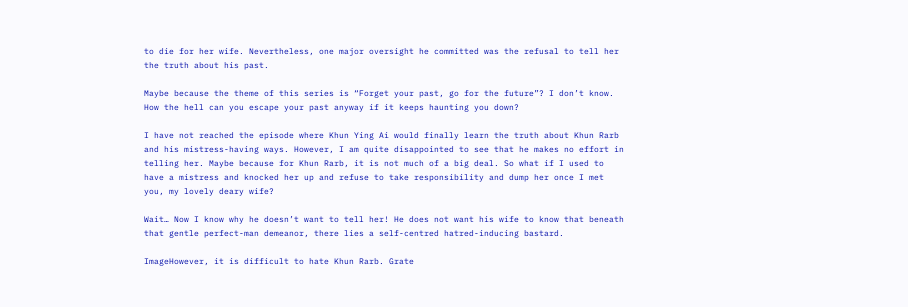to die for her wife. Nevertheless, one major oversight he committed was the refusal to tell her the truth about his past.

Maybe because the theme of this series is “Forget your past, go for the future”? I don’t know. How the hell can you escape your past anyway if it keeps haunting you down?

I have not reached the episode where Khun Ying Ai would finally learn the truth about Khun Rarb and his mistress-having ways. However, I am quite disappointed to see that he makes no effort in telling her. Maybe because for Khun Rarb, it is not much of a big deal. So what if I used to have a mistress and knocked her up and refuse to take responsibility and dump her once I met you, my lovely deary wife?

Wait… Now I know why he doesn’t want to tell her! He does not want his wife to know that beneath that gentle perfect-man demeanor, there lies a self-centred hatred-inducing bastard.

ImageHowever, it is difficult to hate Khun Rarb. Grate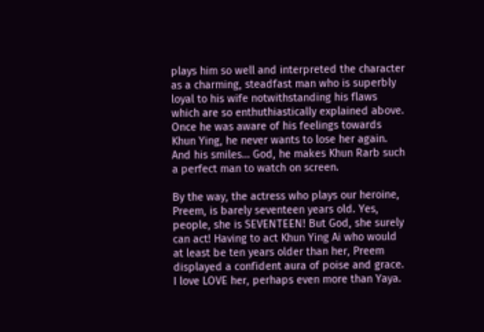plays him so well and interpreted the character as a charming, steadfast man who is superbly loyal to his wife notwithstanding his flaws which are so enthuthiastically explained above. Once he was aware of his feelings towards Khun Ying, he never wants to lose her again. And his smiles… God, he makes Khun Rarb such a perfect man to watch on screen.

By the way, the actress who plays our heroine, Preem, is barely seventeen years old. Yes, people, she is SEVENTEEN! But God, she surely can act! Having to act Khun Ying Ai who would at least be ten years older than her, Preem displayed a confident aura of poise and grace. I love LOVE her, perhaps even more than Yaya.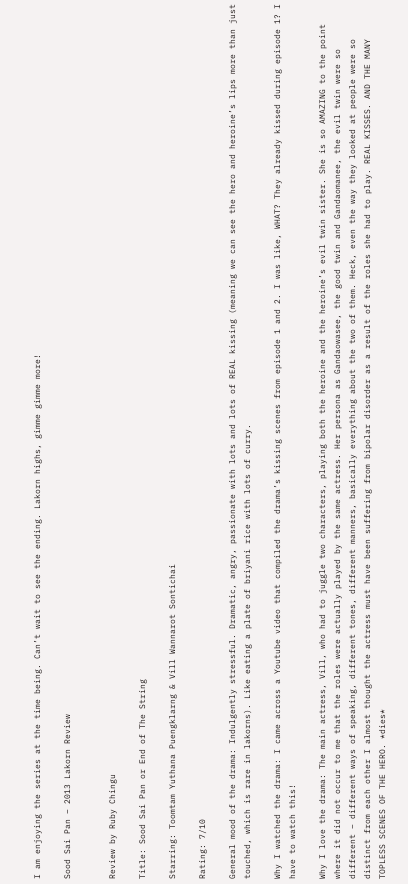I am enjoying the series at the time being. Can’t wait to see the ending. Lakorn highs, gimme gimme more!

Sood Sai Pan – 2013 Lakorn Review


Review by Ruby Chingu

Title: Sood Sai Pan or End of The String

Starring: Toomtam Yuthana Puengklarng & Vill Wannarot Sontichai

Rating: 7/10

General mood of the drama: Indulgently stressful. Dramatic, angry, passionate with lots and lots of REAL kissing (meaning we can see the hero and heroine’s lips more than just touched, which is rare in lakorns). Like eating a plate of briyani rice with lots of curry.

Why I watched the drama: I came across a Youtube video that compiled the drama’s kissing scenes from episode 1 and 2. I was like, WHAT? They already kissed during episode 1? I have to watch this!

Why I love the drama: The main actress, Vill, who had to juggle two characters, playing both the heroine and the heroine’s evil twin sister. She is so AMAZING to the point where it did not occur to me that the roles were actually played by the same actress. Her persona as Gandaowasee, the good twin and Gandaomanee, the evil twin were so different – different ways of speaking, different tones, different manners, basically everything about the two of them. Heck, even the way they looked at people were so distinct from each other I almost thought the actress must have been suffering from bipolar disorder as a result of the roles she had to play. REAL KISSES. AND THE MANY TOPLESS SCENES OF THE HERO. *dies*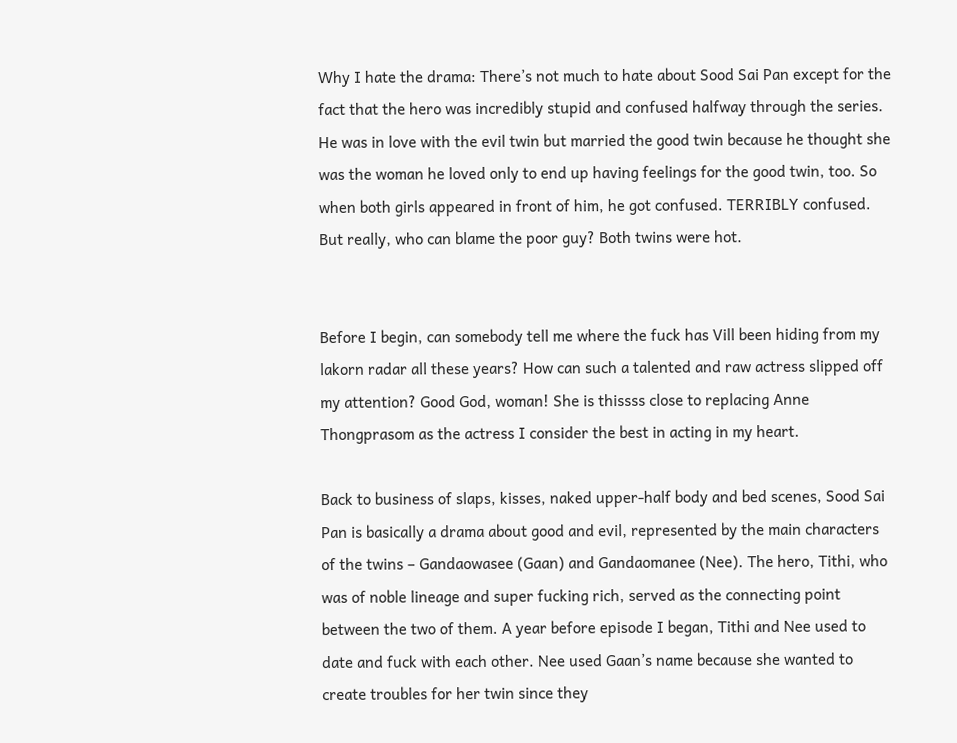Why I hate the drama: There’s not much to hate about Sood Sai Pan except for the fact that the hero was incredibly stupid and confused halfway through the series. He was in love with the evil twin but married the good twin because he thought she was the woman he loved only to end up having feelings for the good twin, too. So when both girls appeared in front of him, he got confused. TERRIBLY confused. But really, who can blame the poor guy? Both twins were hot.


Before I begin, can somebody tell me where the fuck has Vill been hiding from my lakorn radar all these years? How can such a talented and raw actress slipped off my attention? Good God, woman! She is thissss close to replacing Anne Thongprasom as the actress I consider the best in acting in my heart.

Back to business of slaps, kisses, naked upper-half body and bed scenes, Sood Sai Pan is basically a drama about good and evil, represented by the main characters of the twins – Gandaowasee (Gaan) and Gandaomanee (Nee). The hero, Tithi, who was of noble lineage and super fucking rich, served as the connecting point between the two of them. A year before episode I began, Tithi and Nee used to date and fuck with each other. Nee used Gaan’s name because she wanted to create troubles for her twin since they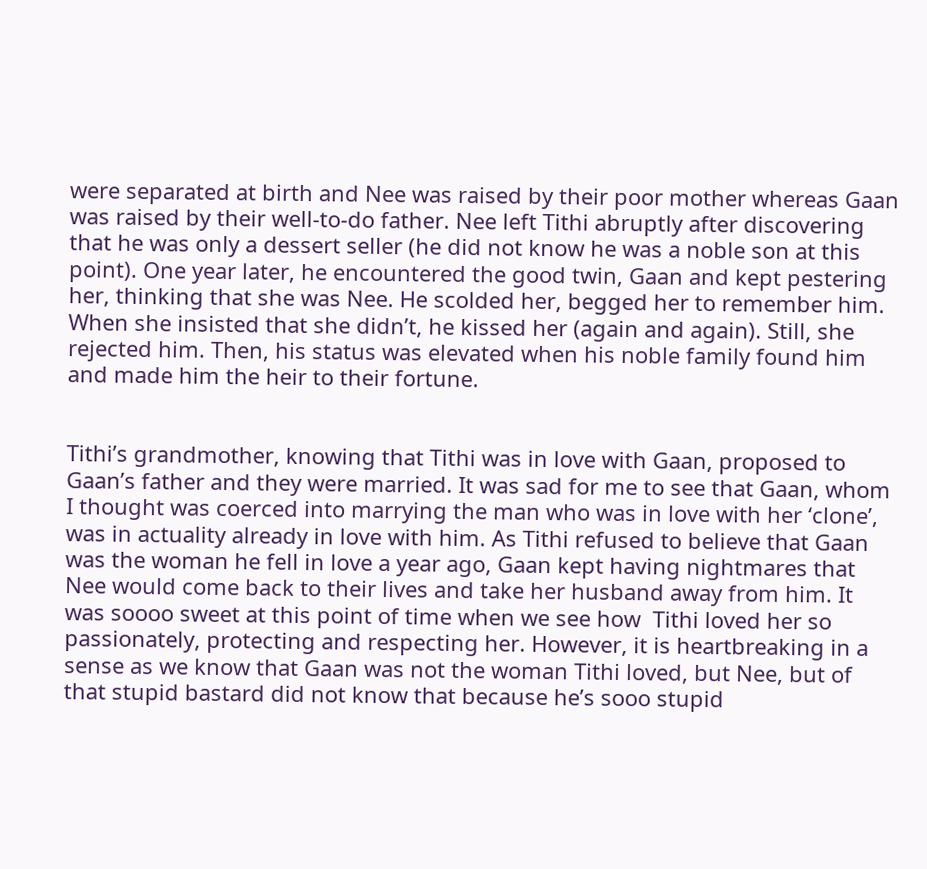were separated at birth and Nee was raised by their poor mother whereas Gaan was raised by their well-to-do father. Nee left Tithi abruptly after discovering that he was only a dessert seller (he did not know he was a noble son at this point). One year later, he encountered the good twin, Gaan and kept pestering her, thinking that she was Nee. He scolded her, begged her to remember him. When she insisted that she didn’t, he kissed her (again and again). Still, she rejected him. Then, his status was elevated when his noble family found him and made him the heir to their fortune.


Tithi’s grandmother, knowing that Tithi was in love with Gaan, proposed to Gaan’s father and they were married. It was sad for me to see that Gaan, whom I thought was coerced into marrying the man who was in love with her ‘clone’, was in actuality already in love with him. As Tithi refused to believe that Gaan was the woman he fell in love a year ago, Gaan kept having nightmares that Nee would come back to their lives and take her husband away from him. It was soooo sweet at this point of time when we see how  Tithi loved her so passionately, protecting and respecting her. However, it is heartbreaking in a sense as we know that Gaan was not the woman Tithi loved, but Nee, but of that stupid bastard did not know that because he’s sooo stupid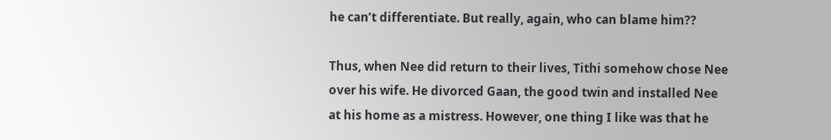he can’t differentiate. But really, again, who can blame him??

Thus, when Nee did return to their lives, Tithi somehow chose Nee over his wife. He divorced Gaan, the good twin and installed Nee at his home as a mistress. However, one thing I like was that he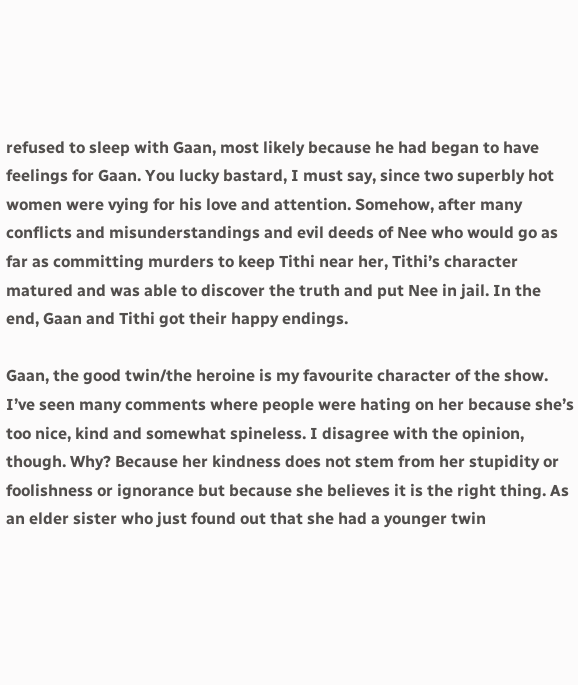refused to sleep with Gaan, most likely because he had began to have feelings for Gaan. You lucky bastard, I must say, since two superbly hot women were vying for his love and attention. Somehow, after many conflicts and misunderstandings and evil deeds of Nee who would go as far as committing murders to keep Tithi near her, Tithi’s character matured and was able to discover the truth and put Nee in jail. In the end, Gaan and Tithi got their happy endings.

Gaan, the good twin/the heroine is my favourite character of the show. I’ve seen many comments where people were hating on her because she’s too nice, kind and somewhat spineless. I disagree with the opinion, though. Why? Because her kindness does not stem from her stupidity or foolishness or ignorance but because she believes it is the right thing. As an elder sister who just found out that she had a younger twin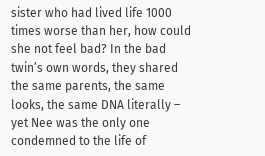sister who had lived life 1000 times worse than her, how could she not feel bad? In the bad twin’s own words, they shared the same parents, the same looks, the same DNA literally – yet Nee was the only one condemned to the life of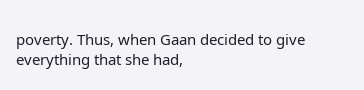poverty. Thus, when Gaan decided to give everything that she had,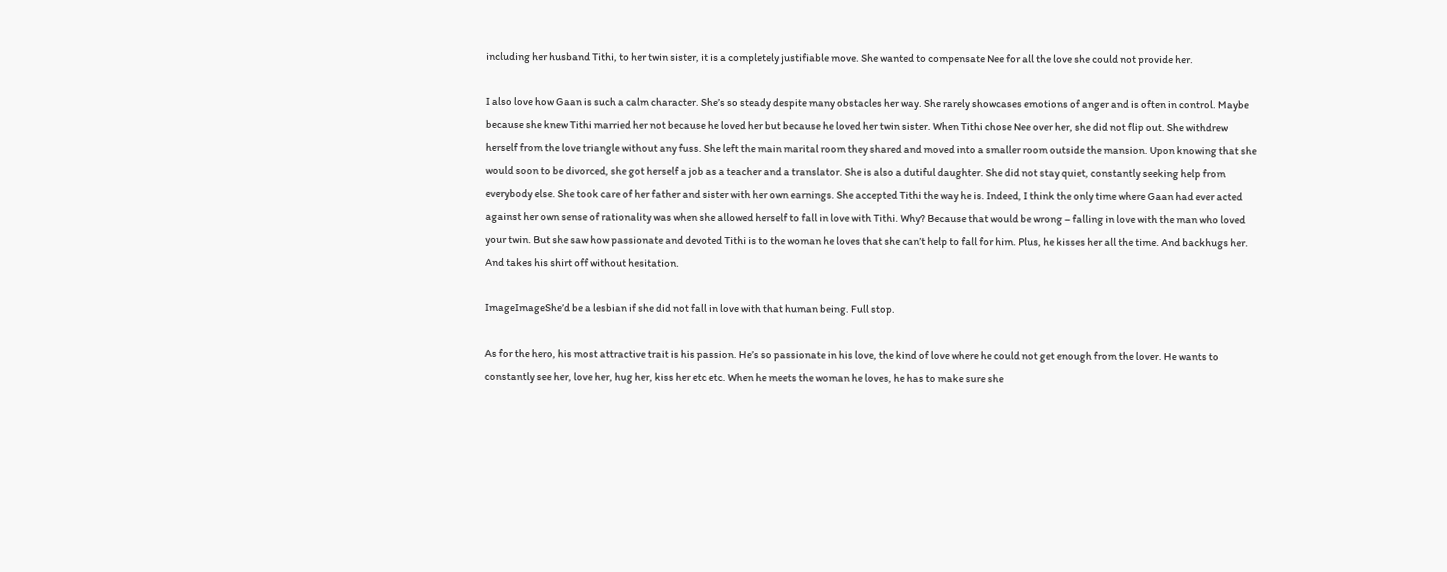including her husband Tithi, to her twin sister, it is a completely justifiable move. She wanted to compensate Nee for all the love she could not provide her.

I also love how Gaan is such a calm character. She’s so steady despite many obstacles her way. She rarely showcases emotions of anger and is often in control. Maybe because she knew Tithi married her not because he loved her but because he loved her twin sister. When Tithi chose Nee over her, she did not flip out. She withdrew herself from the love triangle without any fuss. She left the main marital room they shared and moved into a smaller room outside the mansion. Upon knowing that she would soon to be divorced, she got herself a job as a teacher and a translator. She is also a dutiful daughter. She did not stay quiet, constantly seeking help from everybody else. She took care of her father and sister with her own earnings. She accepted Tithi the way he is. Indeed, I think the only time where Gaan had ever acted against her own sense of rationality was when she allowed herself to fall in love with Tithi. Why? Because that would be wrong – falling in love with the man who loved your twin. But she saw how passionate and devoted Tithi is to the woman he loves that she can’t help to fall for him. Plus, he kisses her all the time. And backhugs her. And takes his shirt off without hesitation.

ImageImageShe’d be a lesbian if she did not fall in love with that human being. Full stop.

As for the hero, his most attractive trait is his passion. He’s so passionate in his love, the kind of love where he could not get enough from the lover. He wants to constantly see her, love her, hug her, kiss her etc etc. When he meets the woman he loves, he has to make sure she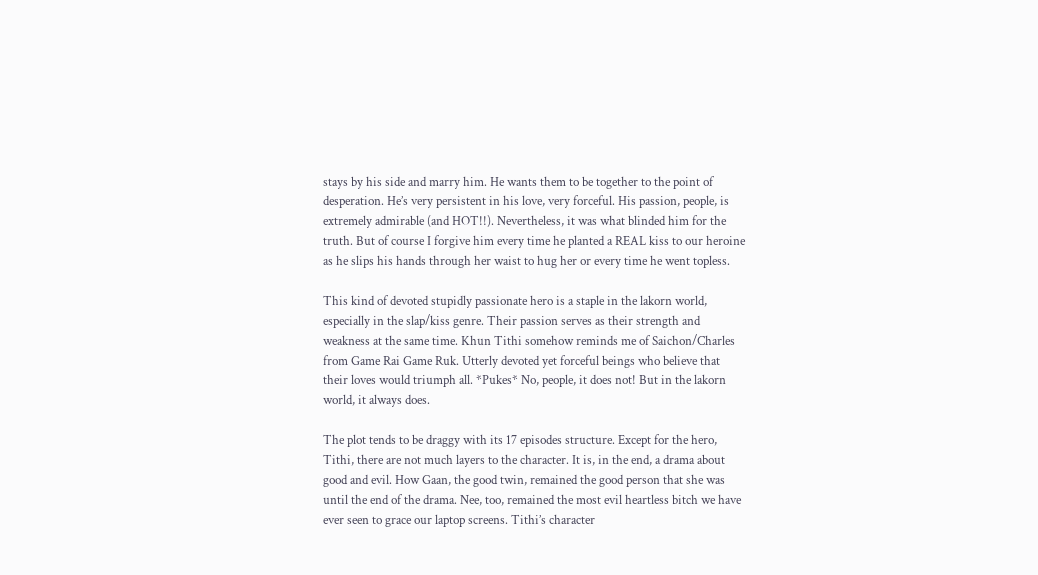stays by his side and marry him. He wants them to be together to the point of desperation. He’s very persistent in his love, very forceful. His passion, people, is extremely admirable (and HOT!!). Nevertheless, it was what blinded him for the truth. But of course I forgive him every time he planted a REAL kiss to our heroine as he slips his hands through her waist to hug her or every time he went topless.

This kind of devoted stupidly passionate hero is a staple in the lakorn world, especially in the slap/kiss genre. Their passion serves as their strength and weakness at the same time. Khun Tithi somehow reminds me of Saichon/Charles from Game Rai Game Ruk. Utterly devoted yet forceful beings who believe that their loves would triumph all. *Pukes* No, people, it does not! But in the lakorn world, it always does.

The plot tends to be draggy with its 17 episodes structure. Except for the hero, Tithi, there are not much layers to the character. It is, in the end, a drama about good and evil. How Gaan, the good twin, remained the good person that she was until the end of the drama. Nee, too, remained the most evil heartless bitch we have ever seen to grace our laptop screens. Tithi’s character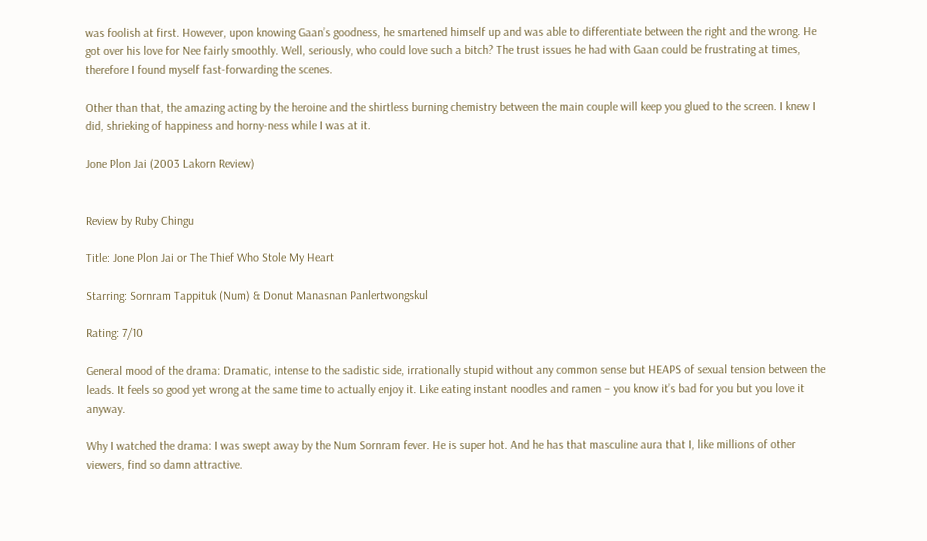was foolish at first. However, upon knowing Gaan’s goodness, he smartened himself up and was able to differentiate between the right and the wrong. He got over his love for Nee fairly smoothly. Well, seriously, who could love such a bitch? The trust issues he had with Gaan could be frustrating at times, therefore I found myself fast-forwarding the scenes.

Other than that, the amazing acting by the heroine and the shirtless burning chemistry between the main couple will keep you glued to the screen. I knew I did, shrieking of happiness and horny-ness while I was at it.

Jone Plon Jai (2003 Lakorn Review)


Review by Ruby Chingu

Title: Jone Plon Jai or The Thief Who Stole My Heart

Starring: Sornram Tappituk (Num) & Donut Manasnan Panlertwongskul

Rating: 7/10

General mood of the drama: Dramatic, intense to the sadistic side, irrationally stupid without any common sense but HEAPS of sexual tension between the leads. It feels so good yet wrong at the same time to actually enjoy it. Like eating instant noodles and ramen – you know it’s bad for you but you love it anyway.

Why I watched the drama: I was swept away by the Num Sornram fever. He is super hot. And he has that masculine aura that I, like millions of other viewers, find so damn attractive.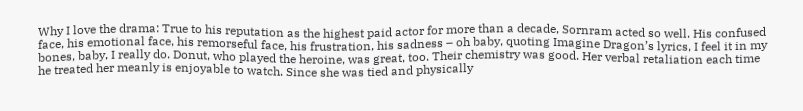Why I love the drama: True to his reputation as the highest paid actor for more than a decade, Sornram acted so well. His confused face, his emotional face, his remorseful face, his frustration, his sadness – oh baby, quoting Imagine Dragon’s lyrics, I feel it in my bones, baby, I really do. Donut, who played the heroine, was great, too. Their chemistry was good. Her verbal retaliation each time he treated her meanly is enjoyable to watch. Since she was tied and physically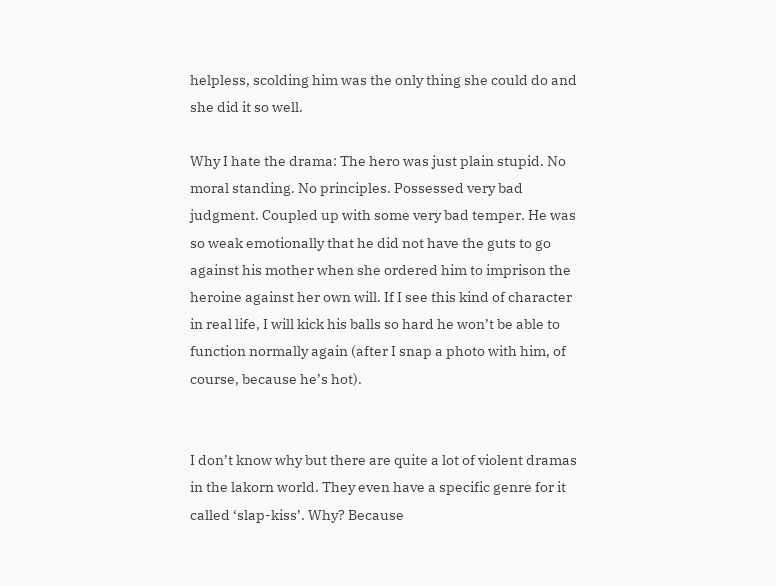helpless, scolding him was the only thing she could do and she did it so well.

Why I hate the drama: The hero was just plain stupid. No moral standing. No principles. Possessed very bad judgment. Coupled up with some very bad temper. He was so weak emotionally that he did not have the guts to go against his mother when she ordered him to imprison the heroine against her own will. If I see this kind of character in real life, I will kick his balls so hard he won’t be able to function normally again (after I snap a photo with him, of course, because he’s hot).


I don’t know why but there are quite a lot of violent dramas in the lakorn world. They even have a specific genre for it called ‘slap-kiss’. Why? Because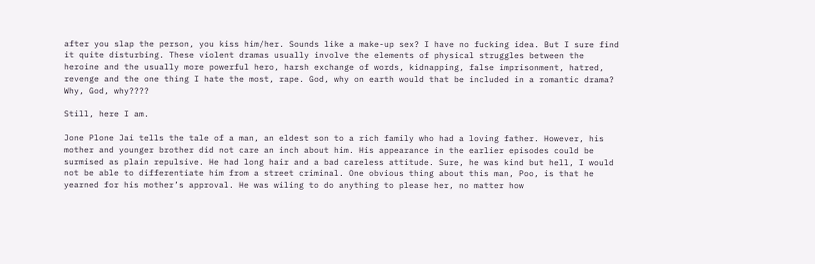after you slap the person, you kiss him/her. Sounds like a make-up sex? I have no fucking idea. But I sure find it quite disturbing. These violent dramas usually involve the elements of physical struggles between the heroine and the usually more powerful hero, harsh exchange of words, kidnapping, false imprisonment, hatred, revenge and the one thing I hate the most, rape. God, why on earth would that be included in a romantic drama? Why, God, why????

Still, here I am.

Jone Plone Jai tells the tale of a man, an eldest son to a rich family who had a loving father. However, his mother and younger brother did not care an inch about him. His appearance in the earlier episodes could be surmised as plain repulsive. He had long hair and a bad careless attitude. Sure, he was kind but hell, I would not be able to differentiate him from a street criminal. One obvious thing about this man, Poo, is that he yearned for his mother’s approval. He was wiling to do anything to please her, no matter how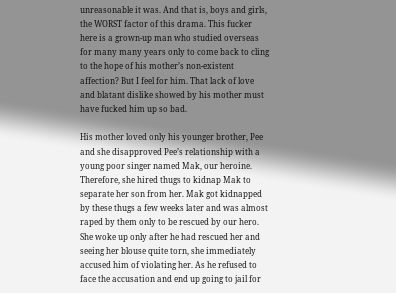unreasonable it was. And that is, boys and girls, the WORST factor of this drama. This fucker here is a grown-up man who studied overseas for many many years only to come back to cling to the hope of his mother’s non-existent affection? But I feel for him. That lack of love and blatant dislike showed by his mother must have fucked him up so bad.

His mother loved only his younger brother, Pee and she disapproved Pee’s relationship with a young poor singer named Mak, our heroine. Therefore, she hired thugs to kidnap Mak to separate her son from her. Mak got kidnapped by these thugs a few weeks later and was almost raped by them only to be rescued by our hero. She woke up only after he had rescued her and seeing her blouse quite torn, she immediately accused him of violating her. As he refused to face the accusation and end up going to jail for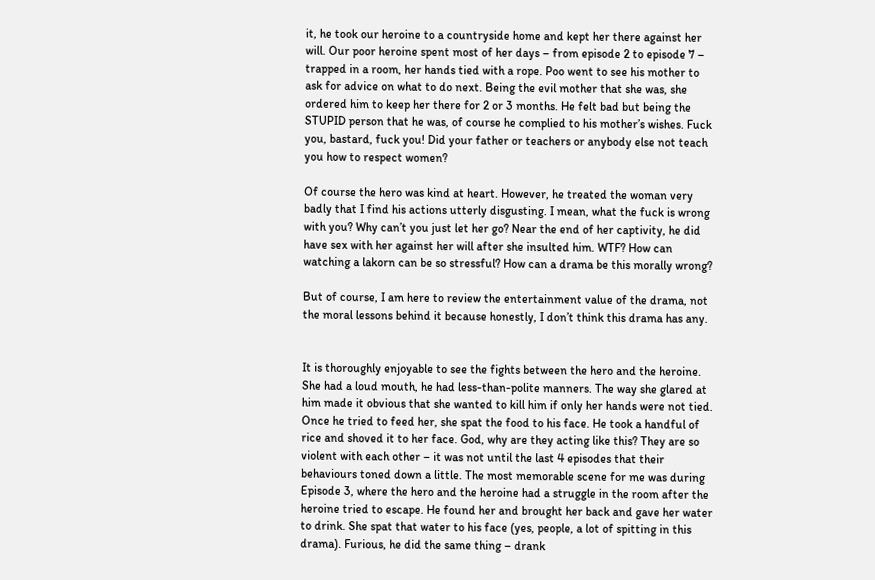it, he took our heroine to a countryside home and kept her there against her will. Our poor heroine spent most of her days – from episode 2 to episode 7 – trapped in a room, her hands tied with a rope. Poo went to see his mother to ask for advice on what to do next. Being the evil mother that she was, she ordered him to keep her there for 2 or 3 months. He felt bad but being the STUPID person that he was, of course he complied to his mother’s wishes. Fuck you, bastard, fuck you! Did your father or teachers or anybody else not teach you how to respect women?

Of course the hero was kind at heart. However, he treated the woman very badly that I find his actions utterly disgusting. I mean, what the fuck is wrong with you? Why can’t you just let her go? Near the end of her captivity, he did have sex with her against her will after she insulted him. WTF? How can watching a lakorn can be so stressful? How can a drama be this morally wrong?

But of course, I am here to review the entertainment value of the drama, not the moral lessons behind it because honestly, I don’t think this drama has any.


It is thoroughly enjoyable to see the fights between the hero and the heroine. She had a loud mouth, he had less-than-polite manners. The way she glared at him made it obvious that she wanted to kill him if only her hands were not tied. Once he tried to feed her, she spat the food to his face. He took a handful of rice and shoved it to her face. God, why are they acting like this? They are so violent with each other – it was not until the last 4 episodes that their behaviours toned down a little. The most memorable scene for me was during Episode 3, where the hero and the heroine had a struggle in the room after the heroine tried to escape. He found her and brought her back and gave her water to drink. She spat that water to his face (yes, people, a lot of spitting in this drama). Furious, he did the same thing – drank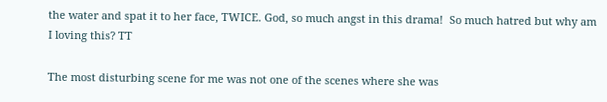the water and spat it to her face, TWICE. God, so much angst in this drama!  So much hatred but why am I loving this? TT

The most disturbing scene for me was not one of the scenes where she was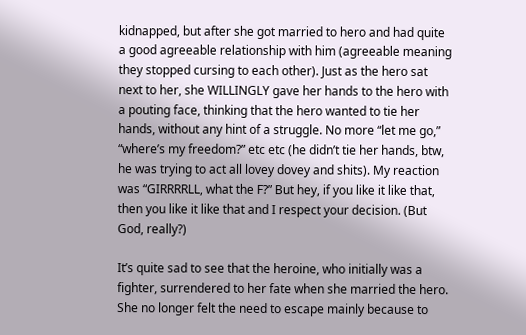kidnapped, but after she got married to hero and had quite a good agreeable relationship with him (agreeable meaning they stopped cursing to each other). Just as the hero sat next to her, she WILLINGLY gave her hands to the hero with a pouting face, thinking that the hero wanted to tie her hands, without any hint of a struggle. No more “let me go,” “where’s my freedom?” etc etc (he didn’t tie her hands, btw, he was trying to act all lovey dovey and shits). My reaction was “GIRRRRLL, what the F?” But hey, if you like it like that, then you like it like that and I respect your decision. (But God, really?)

It’s quite sad to see that the heroine, who initially was a fighter, surrendered to her fate when she married the hero. She no longer felt the need to escape mainly because to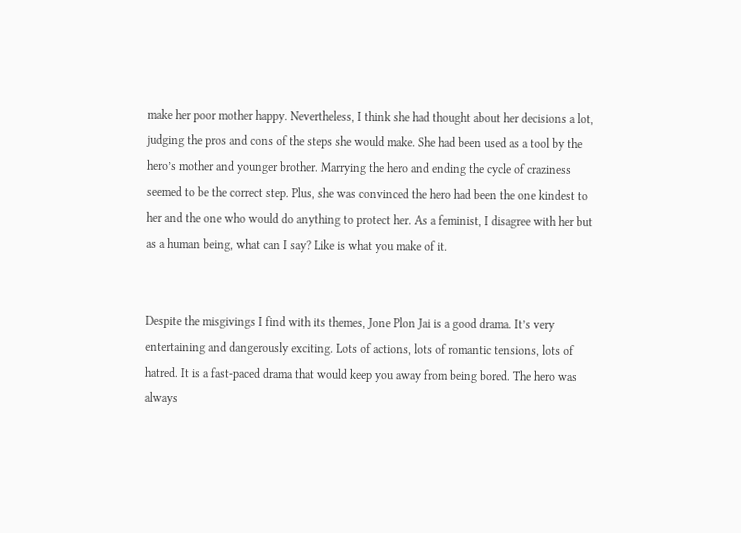make her poor mother happy. Nevertheless, I think she had thought about her decisions a lot, judging the pros and cons of the steps she would make. She had been used as a tool by the hero’s mother and younger brother. Marrying the hero and ending the cycle of craziness seemed to be the correct step. Plus, she was convinced the hero had been the one kindest to her and the one who would do anything to protect her. As a feminist, I disagree with her but as a human being, what can I say? Like is what you make of it.


Despite the misgivings I find with its themes, Jone Plon Jai is a good drama. It’s very entertaining and dangerously exciting. Lots of actions, lots of romantic tensions, lots of hatred. It is a fast-paced drama that would keep you away from being bored. The hero was always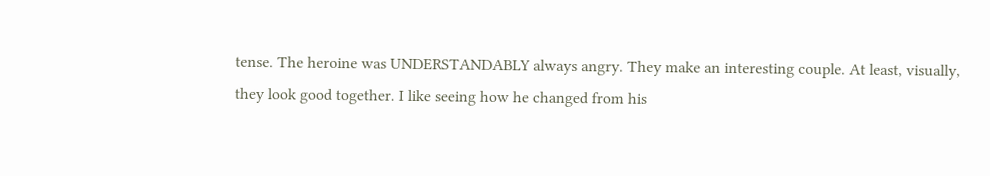tense. The heroine was UNDERSTANDABLY always angry. They make an interesting couple. At least, visually, they look good together. I like seeing how he changed from his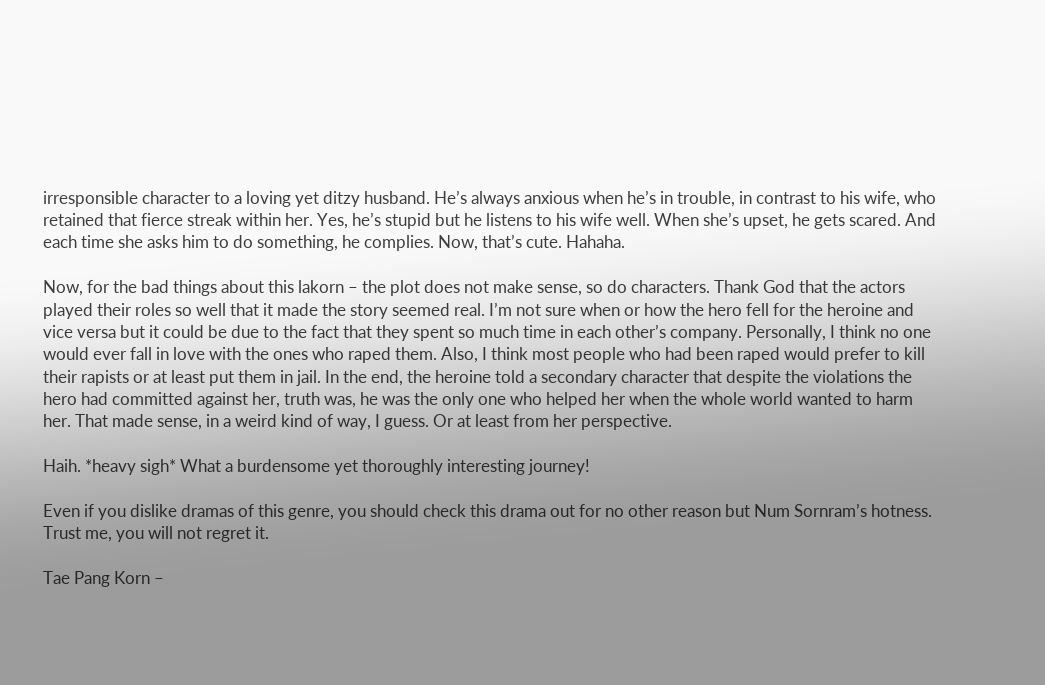irresponsible character to a loving yet ditzy husband. He’s always anxious when he’s in trouble, in contrast to his wife, who retained that fierce streak within her. Yes, he’s stupid but he listens to his wife well. When she’s upset, he gets scared. And each time she asks him to do something, he complies. Now, that’s cute. Hahaha.

Now, for the bad things about this lakorn – the plot does not make sense, so do characters. Thank God that the actors played their roles so well that it made the story seemed real. I’m not sure when or how the hero fell for the heroine and vice versa but it could be due to the fact that they spent so much time in each other’s company. Personally, I think no one would ever fall in love with the ones who raped them. Also, I think most people who had been raped would prefer to kill their rapists or at least put them in jail. In the end, the heroine told a secondary character that despite the violations the hero had committed against her, truth was, he was the only one who helped her when the whole world wanted to harm her. That made sense, in a weird kind of way, I guess. Or at least from her perspective.

Haih. *heavy sigh* What a burdensome yet thoroughly interesting journey!

Even if you dislike dramas of this genre, you should check this drama out for no other reason but Num Sornram’s hotness. Trust me, you will not regret it.

Tae Pang Korn –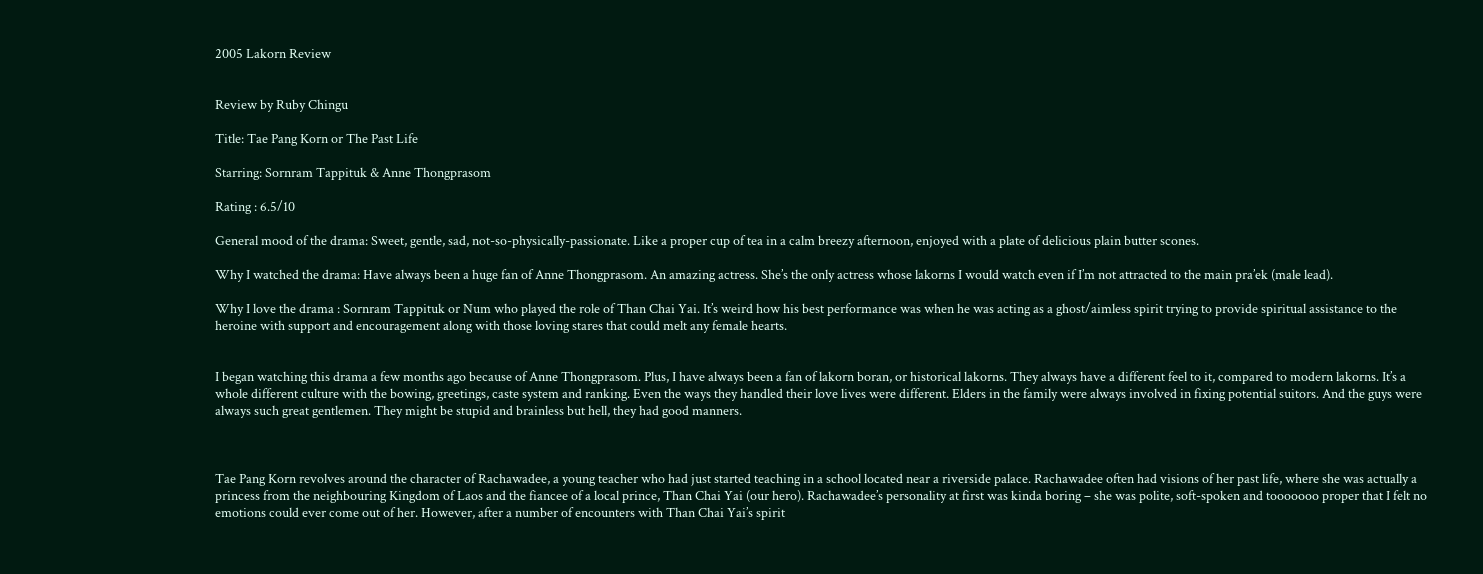2005 Lakorn Review


Review by Ruby Chingu

Title: Tae Pang Korn or The Past Life

Starring: Sornram Tappituk & Anne Thongprasom

Rating : 6.5/10

General mood of the drama: Sweet, gentle, sad, not-so-physically-passionate. Like a proper cup of tea in a calm breezy afternoon, enjoyed with a plate of delicious plain butter scones.

Why I watched the drama: Have always been a huge fan of Anne Thongprasom. An amazing actress. She’s the only actress whose lakorns I would watch even if I’m not attracted to the main pra’ek (male lead).

Why I love the drama : Sornram Tappituk or Num who played the role of Than Chai Yai. It’s weird how his best performance was when he was acting as a ghost/aimless spirit trying to provide spiritual assistance to the heroine with support and encouragement along with those loving stares that could melt any female hearts.


I began watching this drama a few months ago because of Anne Thongprasom. Plus, I have always been a fan of lakorn boran, or historical lakorns. They always have a different feel to it, compared to modern lakorns. It’s a whole different culture with the bowing, greetings, caste system and ranking. Even the ways they handled their love lives were different. Elders in the family were always involved in fixing potential suitors. And the guys were always such great gentlemen. They might be stupid and brainless but hell, they had good manners.



Tae Pang Korn revolves around the character of Rachawadee, a young teacher who had just started teaching in a school located near a riverside palace. Rachawadee often had visions of her past life, where she was actually a princess from the neighbouring Kingdom of Laos and the fiancee of a local prince, Than Chai Yai (our hero). Rachawadee’s personality at first was kinda boring – she was polite, soft-spoken and tooooooo proper that I felt no emotions could ever come out of her. However, after a number of encounters with Than Chai Yai’s spirit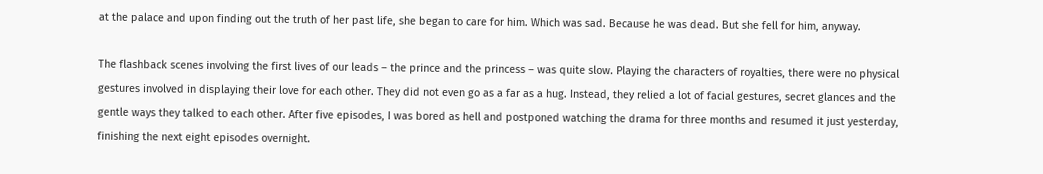at the palace and upon finding out the truth of her past life, she began to care for him. Which was sad. Because he was dead. But she fell for him, anyway.

The flashback scenes involving the first lives of our leads – the prince and the princess – was quite slow. Playing the characters of royalties, there were no physical gestures involved in displaying their love for each other. They did not even go as a far as a hug. Instead, they relied a lot of facial gestures, secret glances and the gentle ways they talked to each other. After five episodes, I was bored as hell and postponed watching the drama for three months and resumed it just yesterday, finishing the next eight episodes overnight.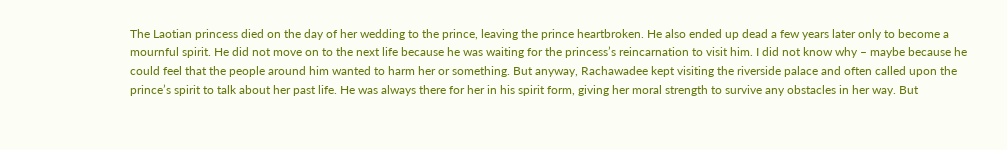The Laotian princess died on the day of her wedding to the prince, leaving the prince heartbroken. He also ended up dead a few years later only to become a mournful spirit. He did not move on to the next life because he was waiting for the princess’s reincarnation to visit him. I did not know why – maybe because he could feel that the people around him wanted to harm her or something. But anyway, Rachawadee kept visiting the riverside palace and often called upon the prince’s spirit to talk about her past life. He was always there for her in his spirit form, giving her moral strength to survive any obstacles in her way. But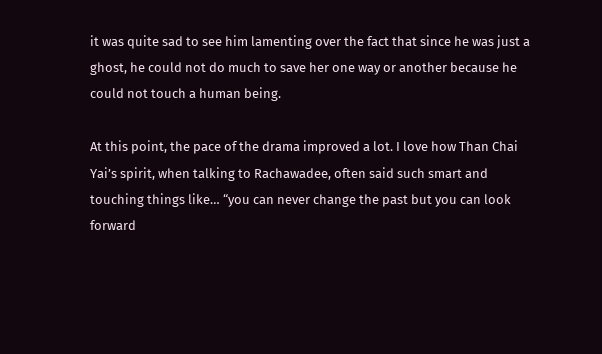it was quite sad to see him lamenting over the fact that since he was just a ghost, he could not do much to save her one way or another because he could not touch a human being.

At this point, the pace of the drama improved a lot. I love how Than Chai Yai’s spirit, when talking to Rachawadee, often said such smart and touching things like… “you can never change the past but you can look forward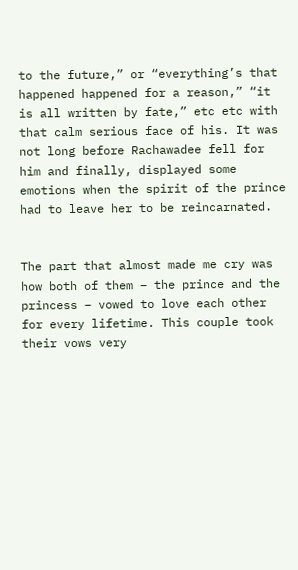to the future,” or “everything’s that happened happened for a reason,” “it is all written by fate,” etc etc with that calm serious face of his. It was not long before Rachawadee fell for him and finally, displayed some emotions when the spirit of the prince had to leave her to be reincarnated.


The part that almost made me cry was how both of them – the prince and the princess – vowed to love each other for every lifetime. This couple took their vows very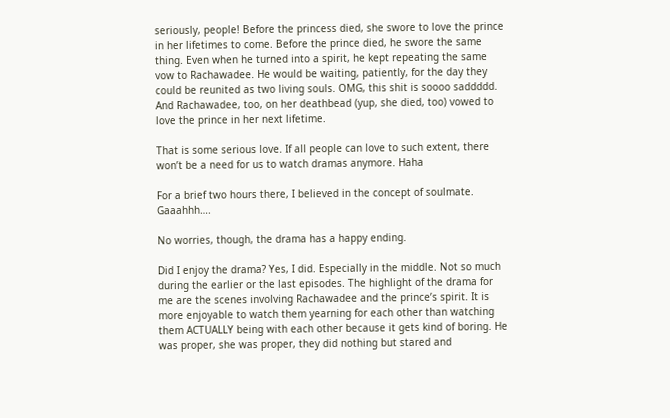seriously, people! Before the princess died, she swore to love the prince in her lifetimes to come. Before the prince died, he swore the same thing. Even when he turned into a spirit, he kept repeating the same vow to Rachawadee. He would be waiting, patiently, for the day they could be reunited as two living souls. OMG, this shit is soooo saddddd. And Rachawadee, too, on her deathbead (yup, she died, too) vowed to love the prince in her next lifetime.

That is some serious love. If all people can love to such extent, there won’t be a need for us to watch dramas anymore. Haha

For a brief two hours there, I believed in the concept of soulmate. Gaaahhh….

No worries, though, the drama has a happy ending.

Did I enjoy the drama? Yes, I did. Especially in the middle. Not so much during the earlier or the last episodes. The highlight of the drama for me are the scenes involving Rachawadee and the prince’s spirit. It is more enjoyable to watch them yearning for each other than watching them ACTUALLY being with each other because it gets kind of boring. He was proper, she was proper, they did nothing but stared and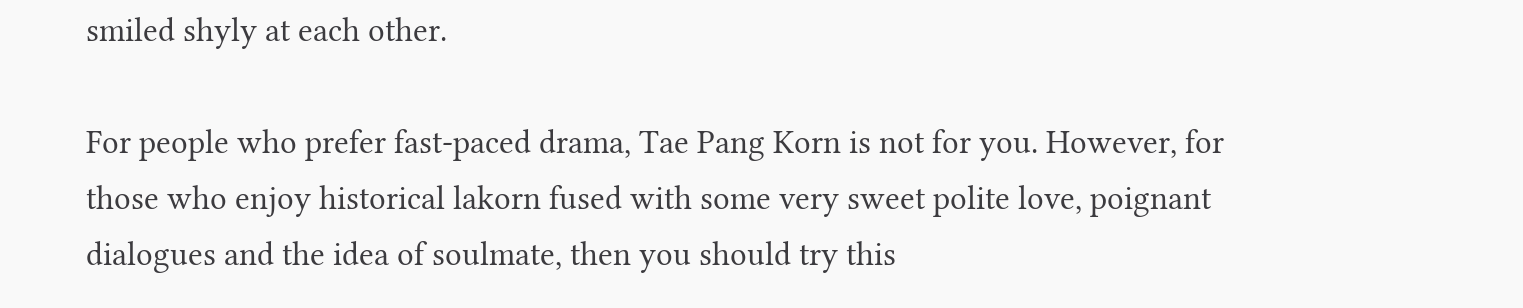smiled shyly at each other.

For people who prefer fast-paced drama, Tae Pang Korn is not for you. However, for those who enjoy historical lakorn fused with some very sweet polite love, poignant dialogues and the idea of soulmate, then you should try this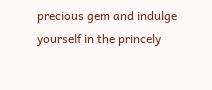precious gem and indulge yourself in the princely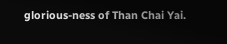glorious-ness of Than Chai Yai.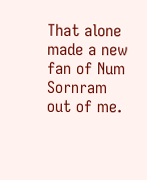That alone made a new fan of Num Sornram out of me.